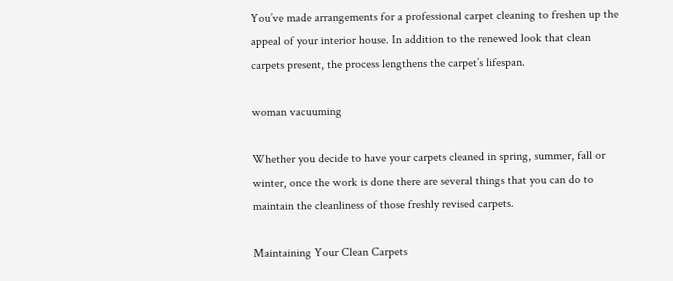You’ve made arrangements for a professional carpet cleaning to freshen up the appeal of your interior house. In addition to the renewed look that clean carpets present, the process lengthens the carpet’s lifespan.

woman vacuuming

Whether you decide to have your carpets cleaned in spring, summer, fall or winter, once the work is done there are several things that you can do to maintain the cleanliness of those freshly revised carpets.

Maintaining Your Clean Carpets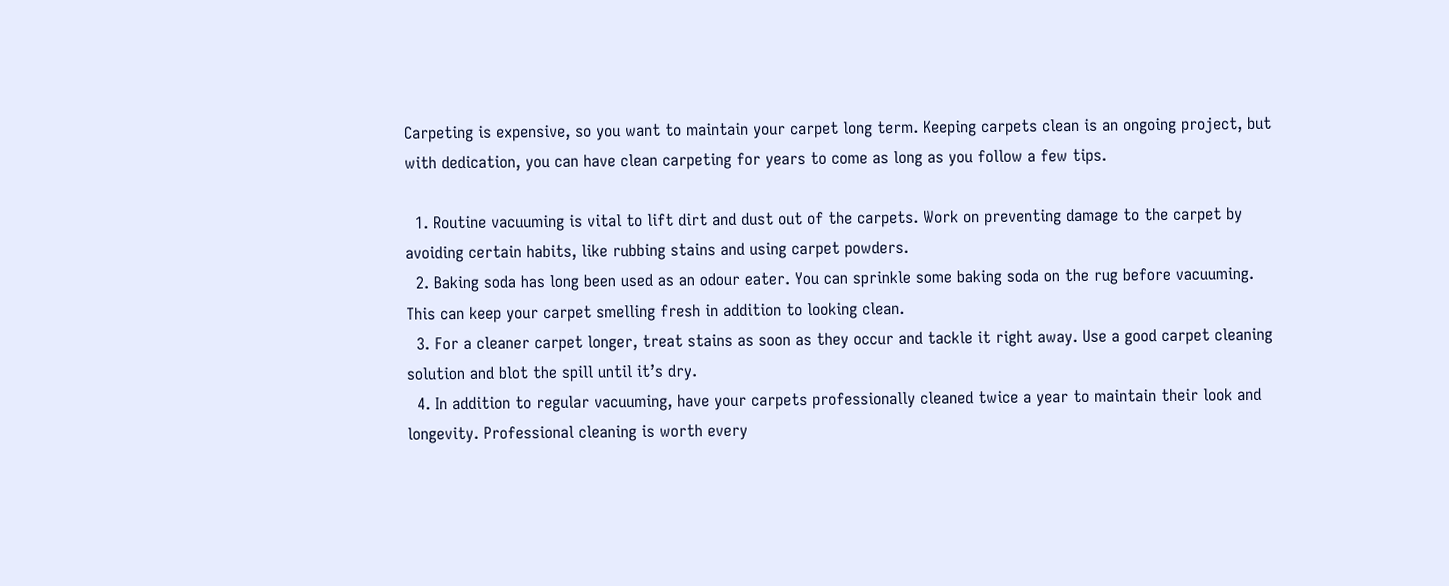Carpeting is expensive, so you want to maintain your carpet long term. Keeping carpets clean is an ongoing project, but with dedication, you can have clean carpeting for years to come as long as you follow a few tips.

  1. Routine vacuuming is vital to lift dirt and dust out of the carpets. Work on preventing damage to the carpet by avoiding certain habits, like rubbing stains and using carpet powders.
  2. Baking soda has long been used as an odour eater. You can sprinkle some baking soda on the rug before vacuuming. This can keep your carpet smelling fresh in addition to looking clean.
  3. For a cleaner carpet longer, treat stains as soon as they occur and tackle it right away. Use a good carpet cleaning solution and blot the spill until it’s dry.
  4. In addition to regular vacuuming, have your carpets professionally cleaned twice a year to maintain their look and longevity. Professional cleaning is worth every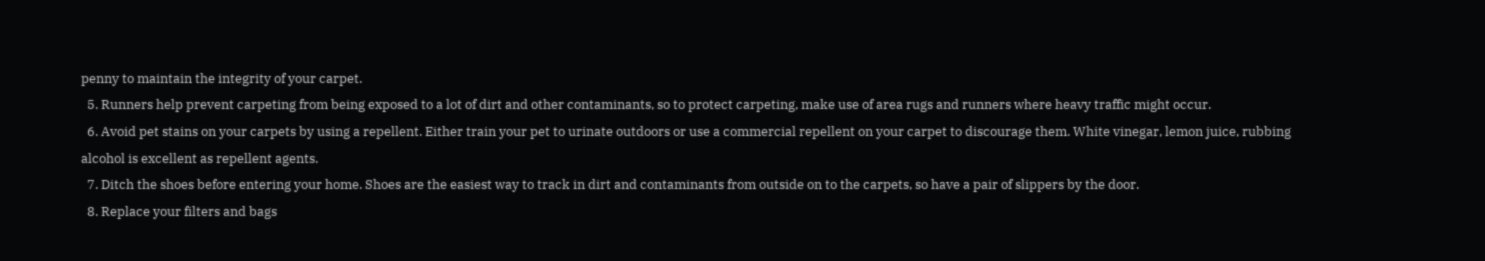penny to maintain the integrity of your carpet.
  5. Runners help prevent carpeting from being exposed to a lot of dirt and other contaminants, so to protect carpeting, make use of area rugs and runners where heavy traffic might occur.
  6. Avoid pet stains on your carpets by using a repellent. Either train your pet to urinate outdoors or use a commercial repellent on your carpet to discourage them. White vinegar, lemon juice, rubbing alcohol is excellent as repellent agents.
  7. Ditch the shoes before entering your home. Shoes are the easiest way to track in dirt and contaminants from outside on to the carpets, so have a pair of slippers by the door.
  8. Replace your filters and bags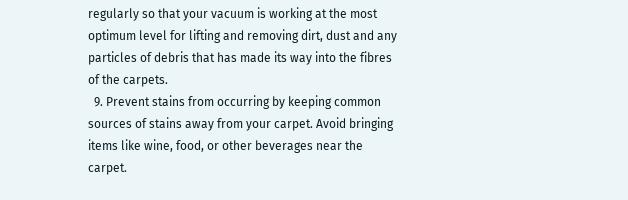regularly so that your vacuum is working at the most optimum level for lifting and removing dirt, dust and any particles of debris that has made its way into the fibres of the carpets.
  9. Prevent stains from occurring by keeping common sources of stains away from your carpet. Avoid bringing items like wine, food, or other beverages near the carpet.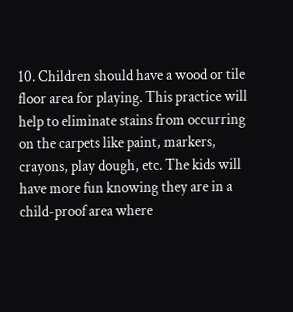10. Children should have a wood or tile floor area for playing. This practice will help to eliminate stains from occurring on the carpets like paint, markers, crayons, play dough, etc. The kids will have more fun knowing they are in a child-proof area where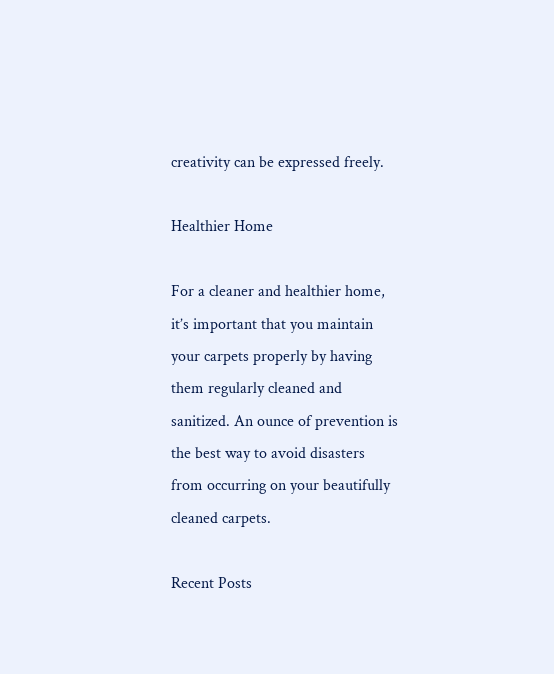creativity can be expressed freely.

Healthier Home

For a cleaner and healthier home, it’s important that you maintain your carpets properly by having them regularly cleaned and sanitized. An ounce of prevention is the best way to avoid disasters from occurring on your beautifully cleaned carpets.

Recent Posts